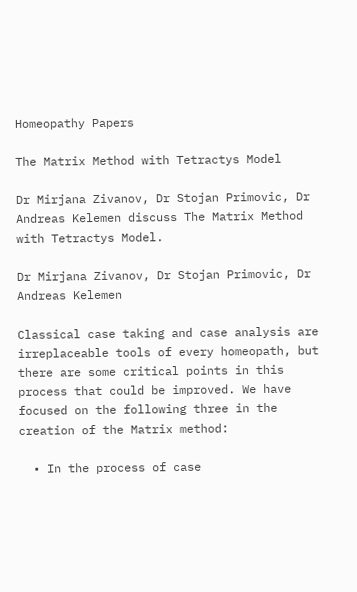Homeopathy Papers

The Matrix Method with Tetractys Model

Dr Mirjana Zivanov, Dr Stojan Primovic, Dr Andreas Kelemen discuss The Matrix Method with Tetractys Model.

Dr Mirjana Zivanov, Dr Stojan Primovic, Dr Andreas Kelemen

Classical case taking and case analysis are irreplaceable tools of every homeopath, but there are some critical points in this process that could be improved. We have focused on the following three in the creation of the Matrix method:

  • In the process of case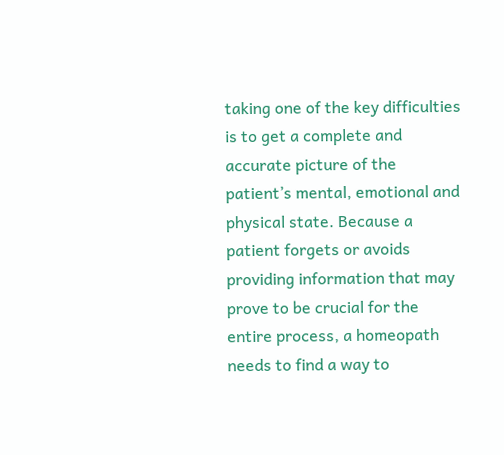taking one of the key difficulties is to get a complete and accurate picture of the patient’s mental, emotional and physical state. Because a patient forgets or avoids providing information that may prove to be crucial for the entire process, a homeopath needs to find a way to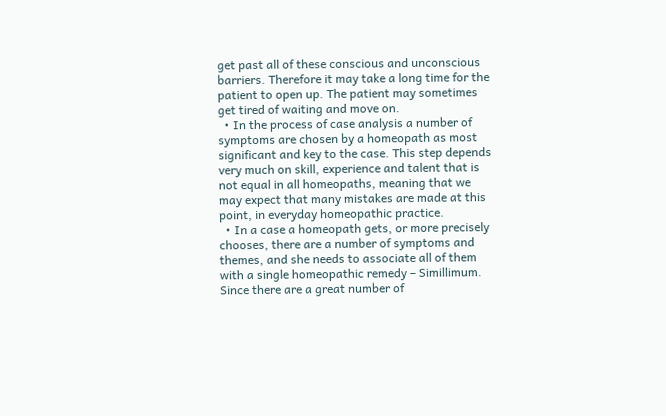get past all of these conscious and unconscious barriers. Therefore it may take a long time for the patient to open up. The patient may sometimes get tired of waiting and move on.
  • In the process of case analysis a number of symptoms are chosen by a homeopath as most significant and key to the case. This step depends very much on skill, experience and talent that is not equal in all homeopaths, meaning that we may expect that many mistakes are made at this point, in everyday homeopathic practice.
  • In a case a homeopath gets, or more precisely chooses, there are a number of symptoms and themes, and she needs to associate all of them with a single homeopathic remedy – Simillimum. Since there are a great number of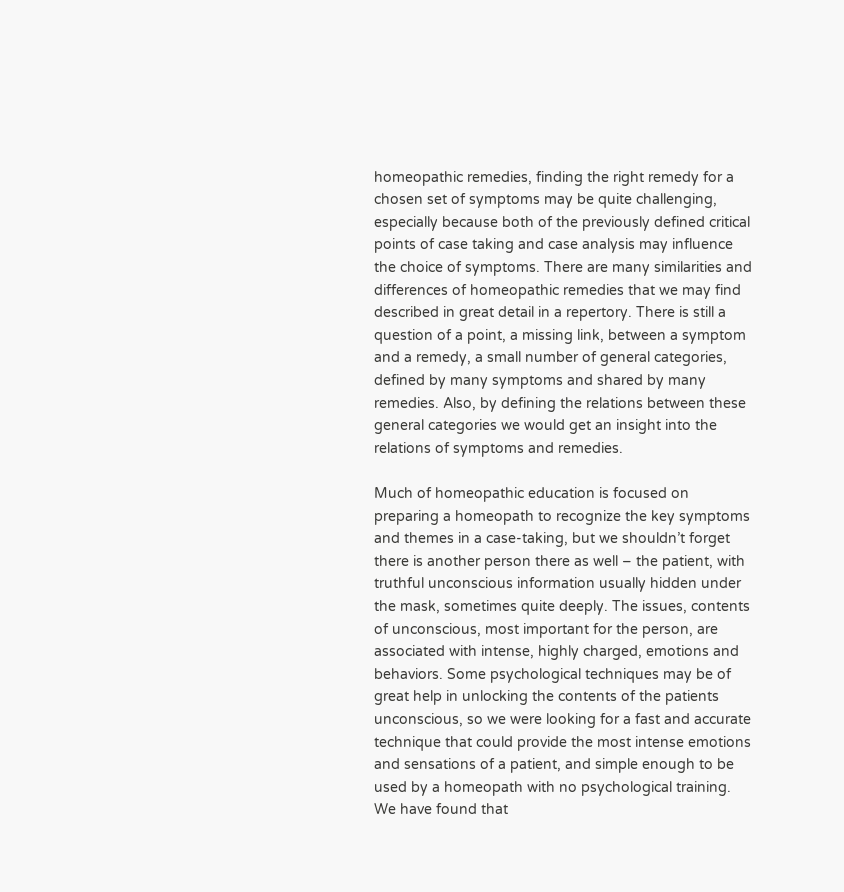homeopathic remedies, finding the right remedy for a chosen set of symptoms may be quite challenging, especially because both of the previously defined critical points of case taking and case analysis may influence the choice of symptoms. There are many similarities and differences of homeopathic remedies that we may find described in great detail in a repertory. There is still a question of a point, a missing link, between a symptom and a remedy, a small number of general categories, defined by many symptoms and shared by many remedies. Also, by defining the relations between these general categories we would get an insight into the relations of symptoms and remedies.

Much of homeopathic education is focused on preparing a homeopath to recognize the key symptoms and themes in a case-taking, but we shouldn’t forget there is another person there as well – the patient, with truthful unconscious information usually hidden under the mask, sometimes quite deeply. The issues, contents of unconscious, most important for the person, are associated with intense, highly charged, emotions and behaviors. Some psychological techniques may be of great help in unlocking the contents of the patients unconscious, so we were looking for a fast and accurate technique that could provide the most intense emotions and sensations of a patient, and simple enough to be used by a homeopath with no psychological training. We have found that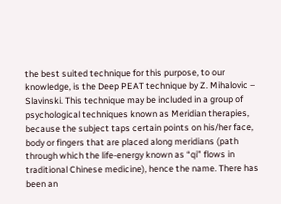the best suited technique for this purpose, to our knowledge, is the Deep PEAT technique by Z. Mihalovic – Slavinski. This technique may be included in a group of psychological techniques known as Meridian therapies, because the subject taps certain points on his/her face, body or fingers that are placed along meridians (path through which the life-energy known as “qi” flows in traditional Chinese medicine), hence the name. There has been an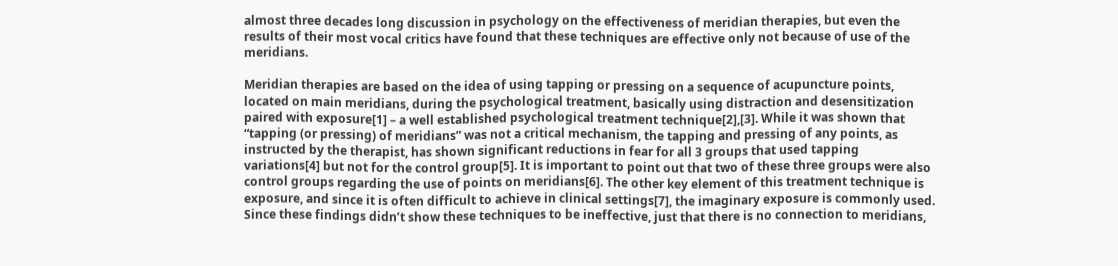almost three decades long discussion in psychology on the effectiveness of meridian therapies, but even the results of their most vocal critics have found that these techniques are effective only not because of use of the meridians.

Meridian therapies are based on the idea of using tapping or pressing on a sequence of acupuncture points, located on main meridians, during the psychological treatment, basically using distraction and desensitization paired with exposure[1] – a well established psychological treatment technique[2],[3]. While it was shown that “tapping (or pressing) of meridians” was not a critical mechanism, the tapping and pressing of any points, as instructed by the therapist, has shown significant reductions in fear for all 3 groups that used tapping variations[4] but not for the control group[5]. It is important to point out that two of these three groups were also control groups regarding the use of points on meridians[6]. The other key element of this treatment technique is exposure, and since it is often difficult to achieve in clinical settings[7], the imaginary exposure is commonly used. Since these findings didn’t show these techniques to be ineffective, just that there is no connection to meridians,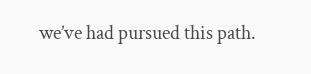we’ve had pursued this path.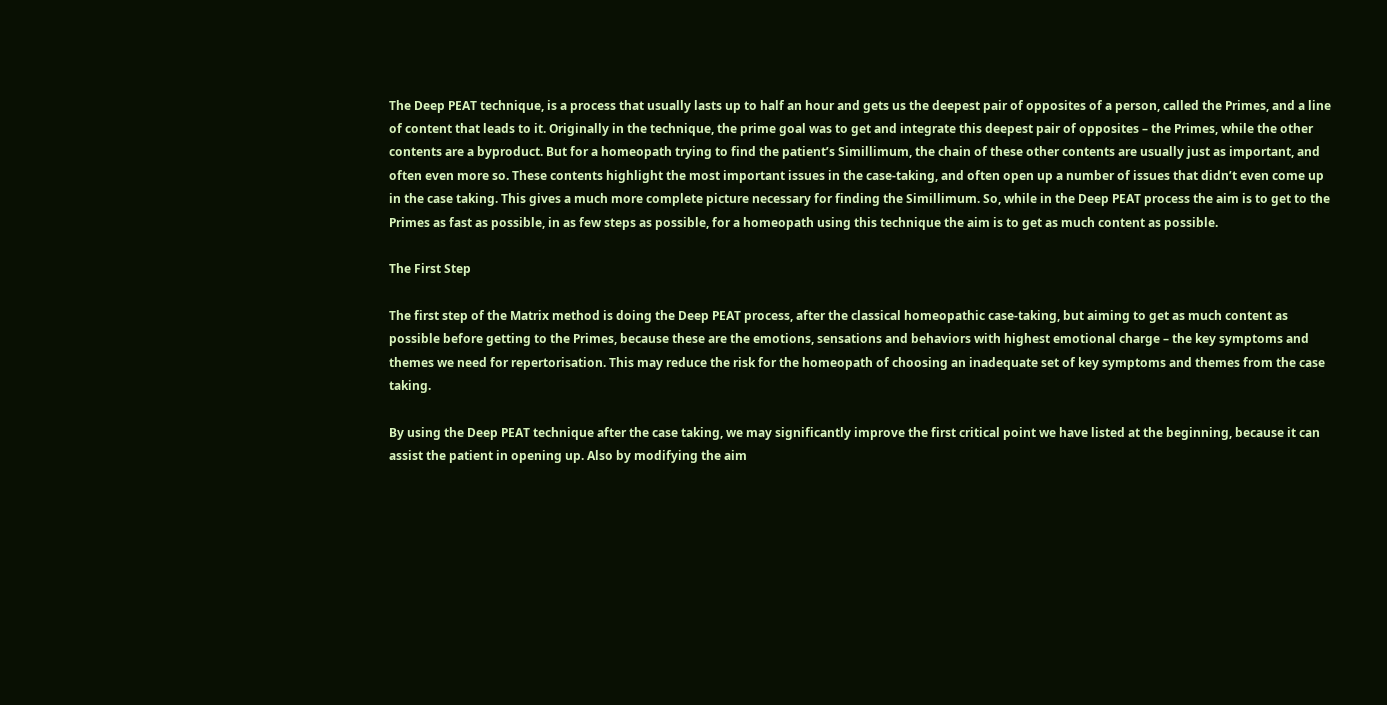The Deep PEAT technique, is a process that usually lasts up to half an hour and gets us the deepest pair of opposites of a person, called the Primes, and a line of content that leads to it. Originally in the technique, the prime goal was to get and integrate this deepest pair of opposites – the Primes, while the other contents are a byproduct. But for a homeopath trying to find the patient’s Simillimum, the chain of these other contents are usually just as important, and often even more so. These contents highlight the most important issues in the case-taking, and often open up a number of issues that didn’t even come up in the case taking. This gives a much more complete picture necessary for finding the Simillimum. So, while in the Deep PEAT process the aim is to get to the Primes as fast as possible, in as few steps as possible, for a homeopath using this technique the aim is to get as much content as possible.

The First Step

The first step of the Matrix method is doing the Deep PEAT process, after the classical homeopathic case-taking, but aiming to get as much content as possible before getting to the Primes, because these are the emotions, sensations and behaviors with highest emotional charge – the key symptoms and themes we need for repertorisation. This may reduce the risk for the homeopath of choosing an inadequate set of key symptoms and themes from the case taking.

By using the Deep PEAT technique after the case taking, we may significantly improve the first critical point we have listed at the beginning, because it can assist the patient in opening up. Also by modifying the aim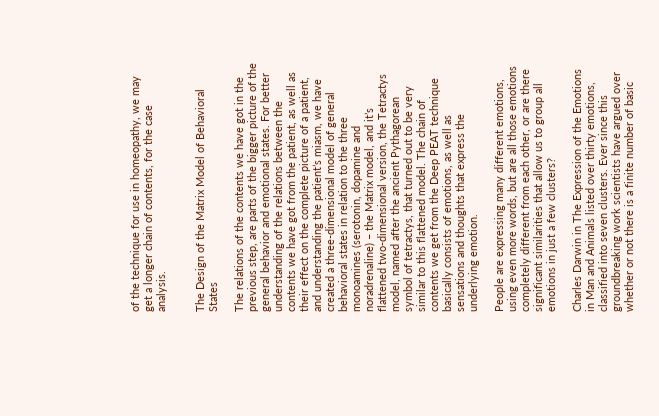of the technique for use in homeopathy, we may get a longer chain of contents, for the case analysis.


The Design of the Matrix Model of Behavioral States

The relations of the contents we have got in the previous step, are parts of the bigger picture of the general behavior and emotional states. For better understanding of the relations between the contents we have got from the patient, as well as their effect on the complete picture of a patient, and understanding the patient’s miasm, we have created a three-dimensional model of general behavioral states in relation to the three monoamines (serotonin, dopamine and noradrenaline) – the Matrix model, and it’s flattened two-dimensional version, the Tetractys model, named after the ancient Pythagorean symbol of tetractys, that turned out to be very similar to this flattened model. The chain of contents we get from the Deep PEAT technique basically consists of emotions, as well as sensations and thoughts that express the underlying emotion.

People are expressing many different emotions, using even more words, but are all those emotions completely different from each other, or are there significant similarities that allow us to group all emotions in just a few clusters?

Charles Darwin in The Expression of the Emotions in Man and Animals listed over thirty emotions, classified into seven clusters. Ever since this groundbreaking work scientists have argued over whether or not there is a finite number of basic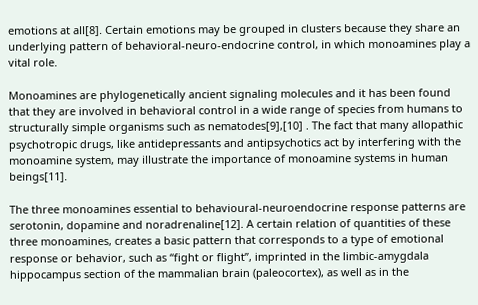emotions at all[8]. Certain emotions may be grouped in clusters because they share an underlying pattern of behavioral-neuro-endocrine control, in which monoamines play a vital role.

Monoamines are phylogenetically ancient signaling molecules and it has been found that they are involved in behavioral control in a wide range of species from humans to structurally simple organisms such as nematodes[9],[10] . The fact that many allopathic psychotropic drugs, like antidepressants and antipsychotics act by interfering with the monoamine system, may illustrate the importance of monoamine systems in human beings[11].

The three monoamines essential to behavioural-neuroendocrine response patterns are serotonin, dopamine and noradrenaline[12]. A certain relation of quantities of these three monoamines, creates a basic pattern that corresponds to a type of emotional response or behavior, such as “fight or flight”, imprinted in the limbic-amygdala hippocampus section of the mammalian brain (paleocortex), as well as in the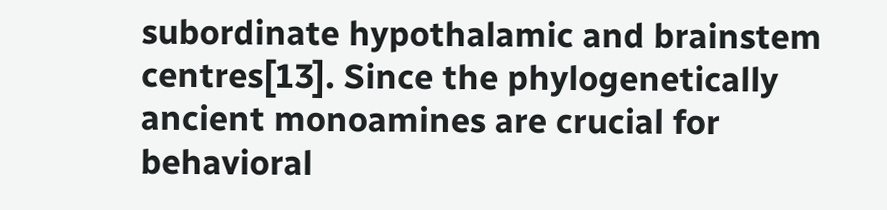subordinate hypothalamic and brainstem centres[13]. Since the phylogenetically ancient monoamines are crucial for behavioral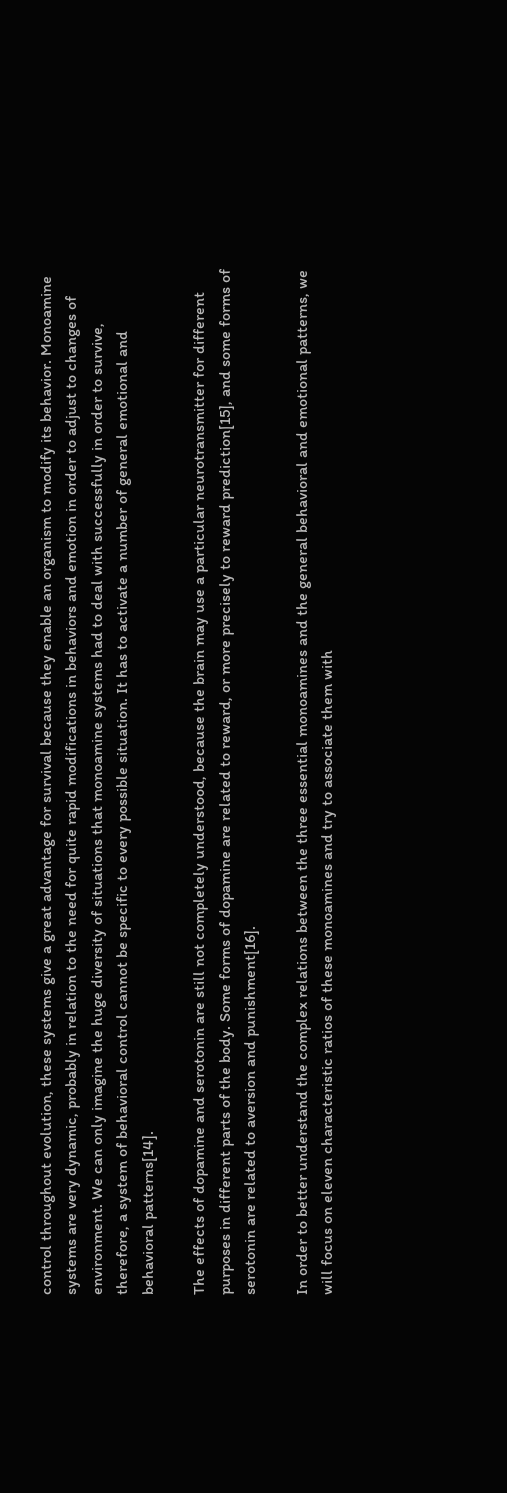control throughout evolution, these systems give a great advantage for survival because they enable an organism to modify its behavior. Monoamine systems are very dynamic, probably in relation to the need for quite rapid modifications in behaviors and emotion in order to adjust to changes of environment. We can only imagine the huge diversity of situations that monoamine systems had to deal with successfully in order to survive, therefore, a system of behavioral control cannot be specific to every possible situation. It has to activate a number of general emotional and behavioral patterns[14].

The effects of dopamine and serotonin are still not completely understood, because the brain may use a particular neurotransmitter for different purposes in different parts of the body. Some forms of dopamine are related to reward, or more precisely to reward prediction[15], and some forms of serotonin are related to aversion and punishment[16].

In order to better understand the complex relations between the three essential monoamines and the general behavioral and emotional patterns, we will focus on eleven characteristic ratios of these monoamines and try to associate them with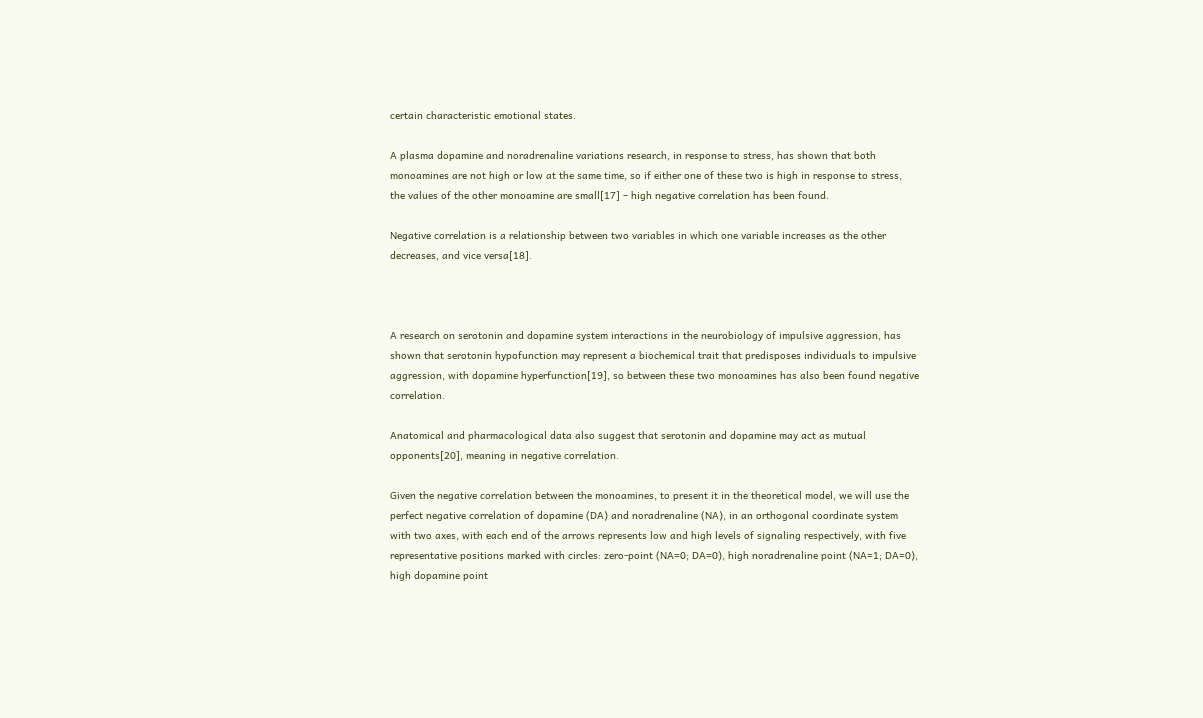certain characteristic emotional states.

A plasma dopamine and noradrenaline variations research, in response to stress, has shown that both monoamines are not high or low at the same time, so if either one of these two is high in response to stress, the values of the other monoamine are small[17] – high negative correlation has been found.

Negative correlation is a relationship between two variables in which one variable increases as the other decreases, and vice versa[18].



A research on serotonin and dopamine system interactions in the neurobiology of impulsive aggression, has shown that serotonin hypofunction may represent a biochemical trait that predisposes individuals to impulsive aggression, with dopamine hyperfunction[19], so between these two monoamines has also been found negative correlation.

Anatomical and pharmacological data also suggest that serotonin and dopamine may act as mutual opponents[20], meaning in negative correlation.

Given the negative correlation between the monoamines, to present it in the theoretical model, we will use the perfect negative correlation of dopamine (DA) and noradrenaline (NA), in an orthogonal coordinate system with two axes, with each end of the arrows represents low and high levels of signaling respectively, with five representative positions marked with circles: zero-point (NA=0; DA=0), high noradrenaline point (NA=1; DA=0), high dopamine point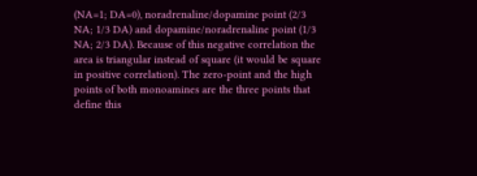(NA=1; DA=0), noradrenaline/dopamine point (2/3 NA; 1/3 DA) and dopamine/noradrenaline point (1/3 NA; 2/3 DA). Because of this negative correlation the area is triangular instead of square (it would be square in positive correlation). The zero-point and the high points of both monoamines are the three points that define this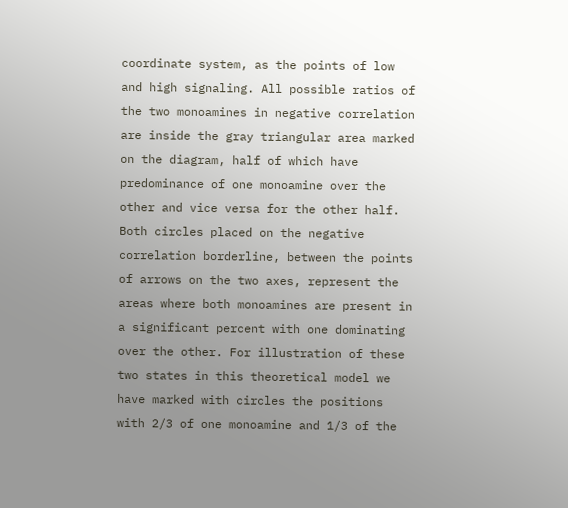coordinate system, as the points of low and high signaling. All possible ratios of the two monoamines in negative correlation are inside the gray triangular area marked on the diagram, half of which have predominance of one monoamine over the other and vice versa for the other half. Both circles placed on the negative correlation borderline, between the points of arrows on the two axes, represent the areas where both monoamines are present in a significant percent with one dominating over the other. For illustration of these two states in this theoretical model we have marked with circles the positions with 2/3 of one monoamine and 1/3 of the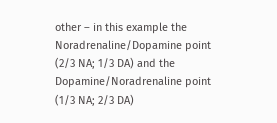other – in this example the Noradrenaline/Dopamine point (2/3 NA; 1/3 DA) and the Dopamine/Noradrenaline point (1/3 NA; 2/3 DA)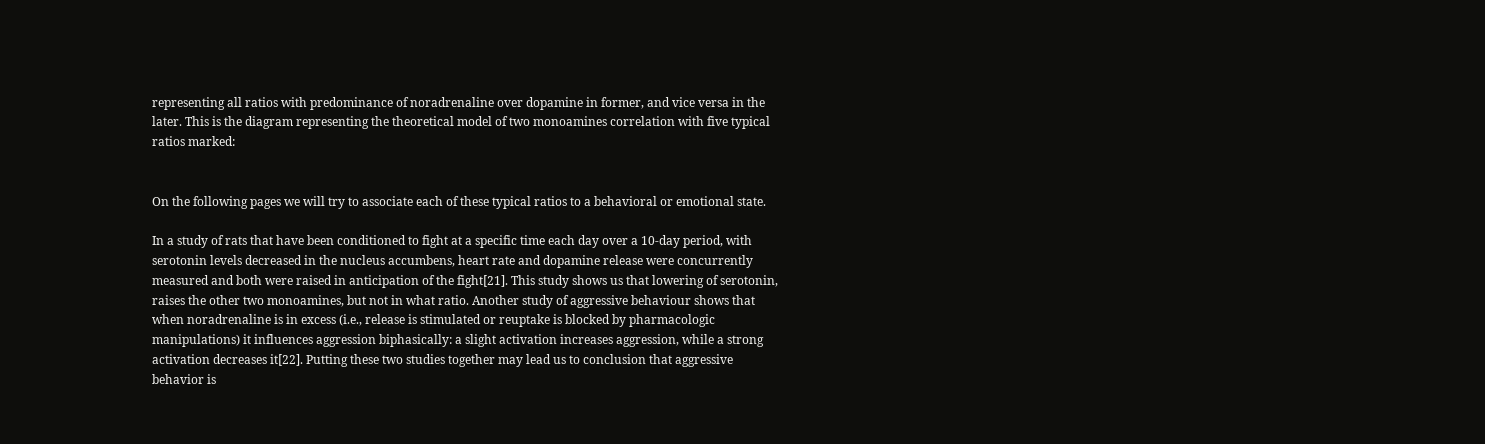representing all ratios with predominance of noradrenaline over dopamine in former, and vice versa in the later. This is the diagram representing the theoretical model of two monoamines correlation with five typical ratios marked:


On the following pages we will try to associate each of these typical ratios to a behavioral or emotional state.

In a study of rats that have been conditioned to fight at a specific time each day over a 10-day period, with serotonin levels decreased in the nucleus accumbens, heart rate and dopamine release were concurrently measured and both were raised in anticipation of the fight[21]. This study shows us that lowering of serotonin, raises the other two monoamines, but not in what ratio. Another study of aggressive behaviour shows that when noradrenaline is in excess (i.e., release is stimulated or reuptake is blocked by pharmacologic manipulations) it influences aggression biphasically: a slight activation increases aggression, while a strong activation decreases it[22]. Putting these two studies together may lead us to conclusion that aggressive behavior is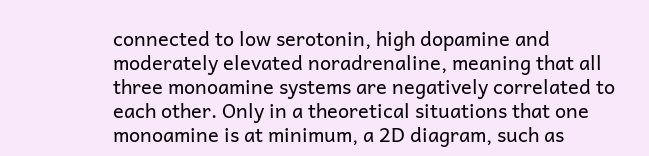connected to low serotonin, high dopamine and moderately elevated noradrenaline, meaning that all three monoamine systems are negatively correlated to each other. Only in a theoretical situations that one monoamine is at minimum, a 2D diagram, such as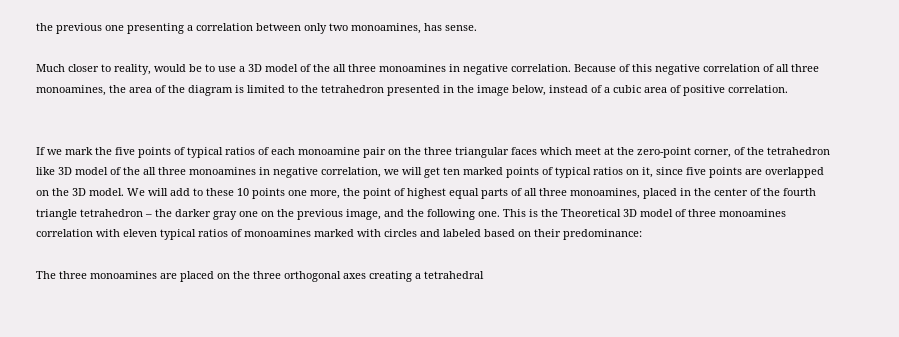the previous one presenting a correlation between only two monoamines, has sense.

Much closer to reality, would be to use a 3D model of the all three monoamines in negative correlation. Because of this negative correlation of all three monoamines, the area of the diagram is limited to the tetrahedron presented in the image below, instead of a cubic area of positive correlation.


If we mark the five points of typical ratios of each monoamine pair on the three triangular faces which meet at the zero-point corner, of the tetrahedron like 3D model of the all three monoamines in negative correlation, we will get ten marked points of typical ratios on it, since five points are overlapped on the 3D model. We will add to these 10 points one more, the point of highest equal parts of all three monoamines, placed in the center of the fourth triangle tetrahedron – the darker gray one on the previous image, and the following one. This is the Theoretical 3D model of three monoamines correlation with eleven typical ratios of monoamines marked with circles and labeled based on their predominance:

The three monoamines are placed on the three orthogonal axes creating a tetrahedral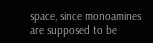space, since monoamines are supposed to be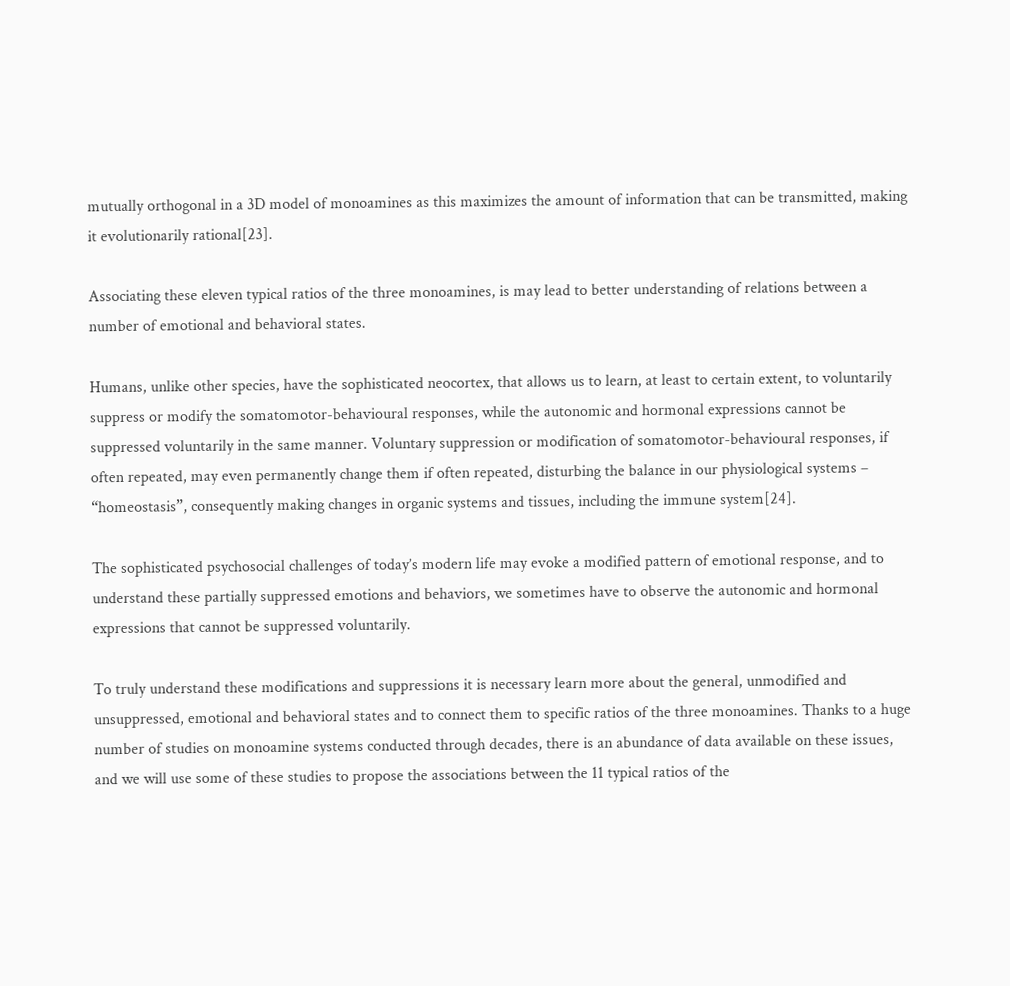mutually orthogonal in a 3D model of monoamines as this maximizes the amount of information that can be transmitted, making it evolutionarily rational[23].

Associating these eleven typical ratios of the three monoamines, is may lead to better understanding of relations between a number of emotional and behavioral states.

Humans, unlike other species, have the sophisticated neocortex, that allows us to learn, at least to certain extent, to voluntarily suppress or modify the somatomotor-behavioural responses, while the autonomic and hormonal expressions cannot be suppressed voluntarily in the same manner. Voluntary suppression or modification of somatomotor-behavioural responses, if often repeated, may even permanently change them if often repeated, disturbing the balance in our physiological systems – “homeostasis”, consequently making changes in organic systems and tissues, including the immune system[24].

The sophisticated psychosocial challenges of today’s modern life may evoke a modified pattern of emotional response, and to understand these partially suppressed emotions and behaviors, we sometimes have to observe the autonomic and hormonal expressions that cannot be suppressed voluntarily.

To truly understand these modifications and suppressions it is necessary learn more about the general, unmodified and unsuppressed, emotional and behavioral states and to connect them to specific ratios of the three monoamines. Thanks to a huge number of studies on monoamine systems conducted through decades, there is an abundance of data available on these issues, and we will use some of these studies to propose the associations between the 11 typical ratios of the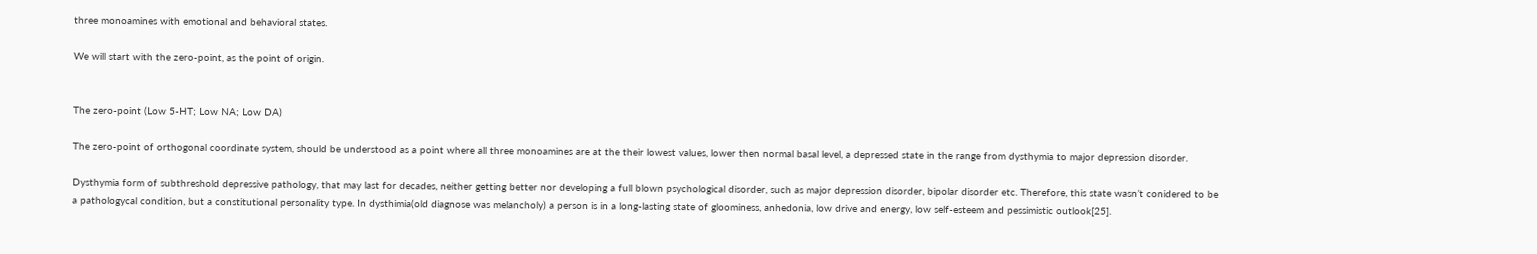three monoamines with emotional and behavioral states.

We will start with the zero-point, as the point of origin.


The zero-point (Low 5-HT; Low NA; Low DA)

The zero-point of orthogonal coordinate system, should be understood as a point where all three monoamines are at the their lowest values, lower then normal basal level, a depressed state in the range from dysthymia to major depression disorder.

Dysthymia form of subthreshold depressive pathology, that may last for decades, neither getting better nor developing a full blown psychological disorder, such as major depression disorder, bipolar disorder etc. Therefore, this state wasn’t conidered to be a pathologycal condition, but a constitutional personality type. In dysthimia(old diagnose was melancholy) a person is in a long-lasting state of gloominess, anhedonia, low drive and energy, low self-esteem and pessimistic outlook[25].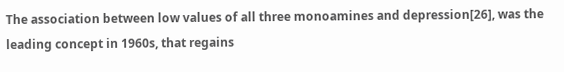The association between low values of all three monoamines and depression[26], was the leading concept in 1960s, that regains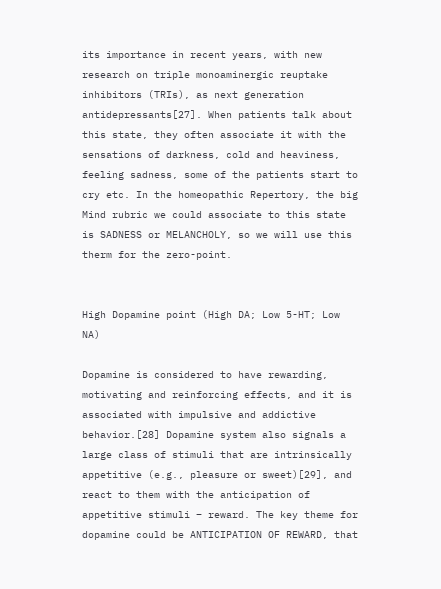its importance in recent years, with new research on triple monoaminergic reuptake inhibitors (TRIs), as next generation antidepressants[27]. When patients talk about this state, they often associate it with the sensations of darkness, cold and heaviness, feeling sadness, some of the patients start to cry etc. In the homeopathic Repertory, the big Mind rubric we could associate to this state is SADNESS or MELANCHOLY, so we will use this therm for the zero-point.


High Dopamine point (High DA; Low 5-HT; Low NA)

Dopamine is considered to have rewarding, motivating and reinforcing effects, and it is associated with impulsive and addictive behavior.[28] Dopamine system also signals a large class of stimuli that are intrinsically appetitive (e.g., pleasure or sweet)[29], and react to them with the anticipation of appetitive stimuli – reward. The key theme for dopamine could be ANTICIPATION OF REWARD, that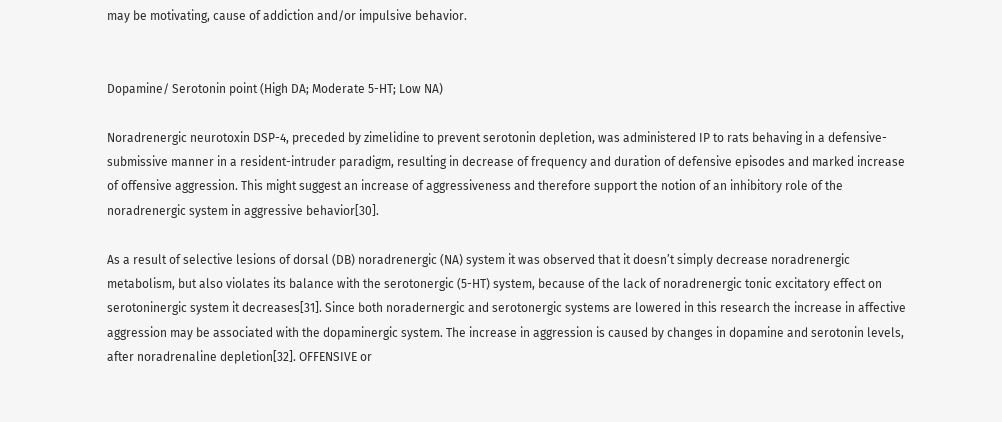may be motivating, cause of addiction and/or impulsive behavior.


Dopamine/ Serotonin point (High DA; Moderate 5-HT; Low NA)

Noradrenergic neurotoxin DSP-4, preceded by zimelidine to prevent serotonin depletion, was administered IP to rats behaving in a defensive-submissive manner in a resident-intruder paradigm, resulting in decrease of frequency and duration of defensive episodes and marked increase of offensive aggression. This might suggest an increase of aggressiveness and therefore support the notion of an inhibitory role of the noradrenergic system in aggressive behavior[30].

As a result of selective lesions of dorsal (DB) noradrenergic (NA) system it was observed that it doesn’t simply decrease noradrenergic metabolism, but also violates its balance with the serotonergic (5-HT) system, because of the lack of noradrenergic tonic excitatory effect on serotoninergic system it decreases[31]. Since both noradernergic and serotonergic systems are lowered in this research the increase in affective aggression may be associated with the dopaminergic system. The increase in aggression is caused by changes in dopamine and serotonin levels, after noradrenaline depletion[32]. OFFENSIVE or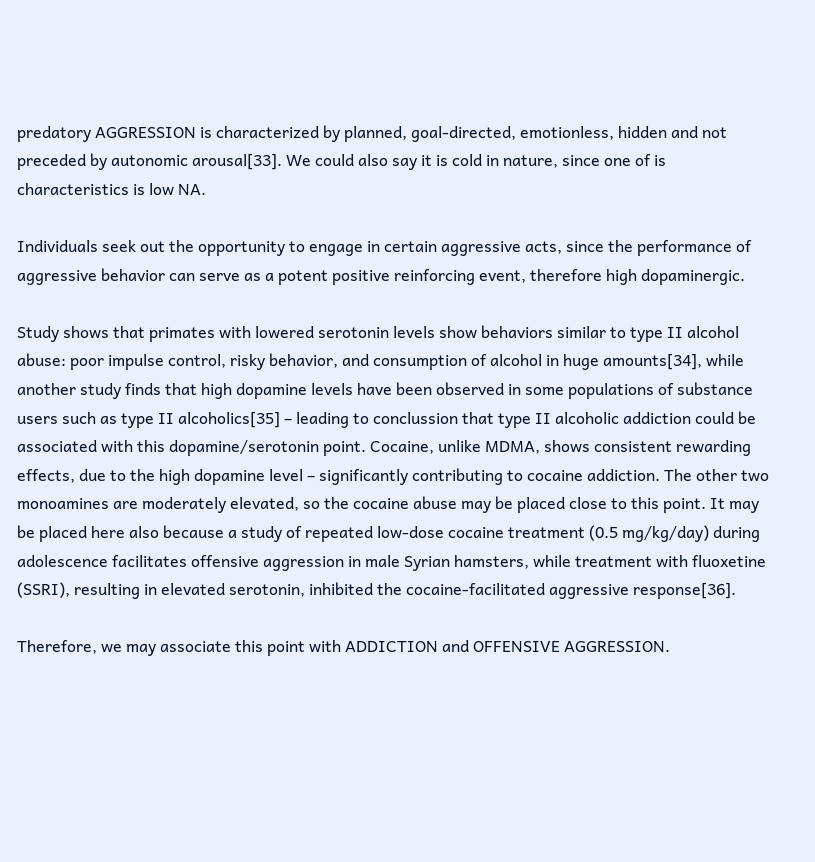predatory AGGRESSION is characterized by planned, goal-directed, emotionless, hidden and not preceded by autonomic arousal[33]. We could also say it is cold in nature, since one of is characteristics is low NA.

Individuals seek out the opportunity to engage in certain aggressive acts, since the performance of aggressive behavior can serve as a potent positive reinforcing event, therefore high dopaminergic.

Study shows that primates with lowered serotonin levels show behaviors similar to type II alcohol abuse: poor impulse control, risky behavior, and consumption of alcohol in huge amounts[34], while another study finds that high dopamine levels have been observed in some populations of substance users such as type II alcoholics[35] – leading to conclussion that type II alcoholic addiction could be associated with this dopamine/serotonin point. Cocaine, unlike MDMA, shows consistent rewarding effects, due to the high dopamine level – significantly contributing to cocaine addiction. The other two monoamines are moderately elevated, so the cocaine abuse may be placed close to this point. It may be placed here also because a study of repeated low-dose cocaine treatment (0.5 mg/kg/day) during adolescence facilitates offensive aggression in male Syrian hamsters, while treatment with fluoxetine (SSRI), resulting in elevated serotonin, inhibited the cocaine-facilitated aggressive response[36].

Therefore, we may associate this point with ADDICTION and OFFENSIVE AGGRESSION.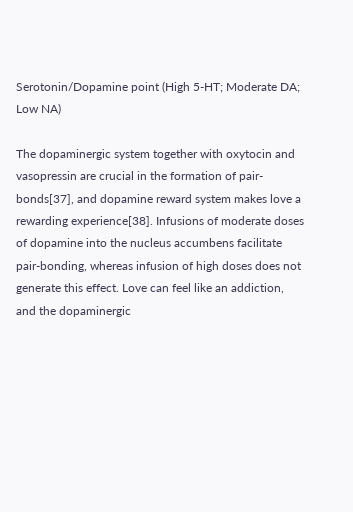Serotonin/Dopamine point (High 5-HT; Moderate DA; Low NA)

The dopaminergic system together with oxytocin and vasopressin are crucial in the formation of pair-bonds[37], and dopamine reward system makes love a rewarding experience[38]. Infusions of moderate doses of dopamine into the nucleus accumbens facilitate pair-bonding, whereas infusion of high doses does not generate this effect. Love can feel like an addiction, and the dopaminergic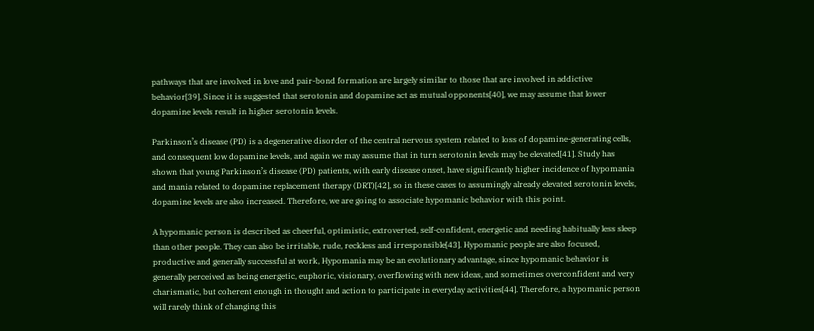pathways that are involved in love and pair-bond formation are largely similar to those that are involved in addictive behavior[39]. Since it is suggested that serotonin and dopamine act as mutual opponents[40], we may assume that lower dopamine levels result in higher serotonin levels.

Parkinson’s disease (PD) is a degenerative disorder of the central nervous system related to loss of dopamine-generating cells, and consequent low dopamine levels, and again we may assume that in turn serotonin levels may be elevated[41]. Study has shown that young Parkinson’s disease (PD) patients, with early disease onset, have significantly higher incidence of hypomania and mania related to dopamine replacement therapy (DRT)[42], so in these cases to assumingly already elevated serotonin levels, dopamine levels are also increased. Therefore, we are going to associate hypomanic behavior with this point.

A hypomanic person is described as cheerful, optimistic, extroverted, self-confident, energetic and needing habitually less sleep than other people. They can also be irritable, rude, reckless and irresponsible[43]. Hypomanic people are also focused, productive and generally successful at work, Hypomania may be an evolutionary advantage, since hypomanic behavior is generally perceived as being energetic, euphoric, visionary, overflowing with new ideas, and sometimes overconfident and very charismatic, but coherent enough in thought and action to participate in everyday activities[44]. Therefore, a hypomanic person will rarely think of changing this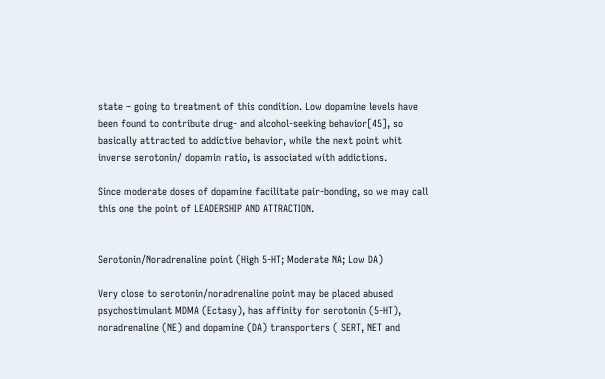state – going to treatment of this condition. Low dopamine levels have been found to contribute drug- and alcohol-seeking behavior[45], so basically attracted to addictive behavior, while the next point whit inverse serotonin/ dopamin ratio, is associated with addictions.

Since moderate doses of dopamine facilitate pair-bonding, so we may call this one the point of LEADERSHIP AND ATTRACTION.


Serotonin/Noradrenaline point (High 5-HT; Moderate NA; Low DA)

Very close to serotonin/noradrenaline point may be placed abused psychostimulant MDMA (Ectasy), has affinity for serotonin (5-HT), noradrenaline (NE) and dopamine (DA) transporters ( SERT, NET and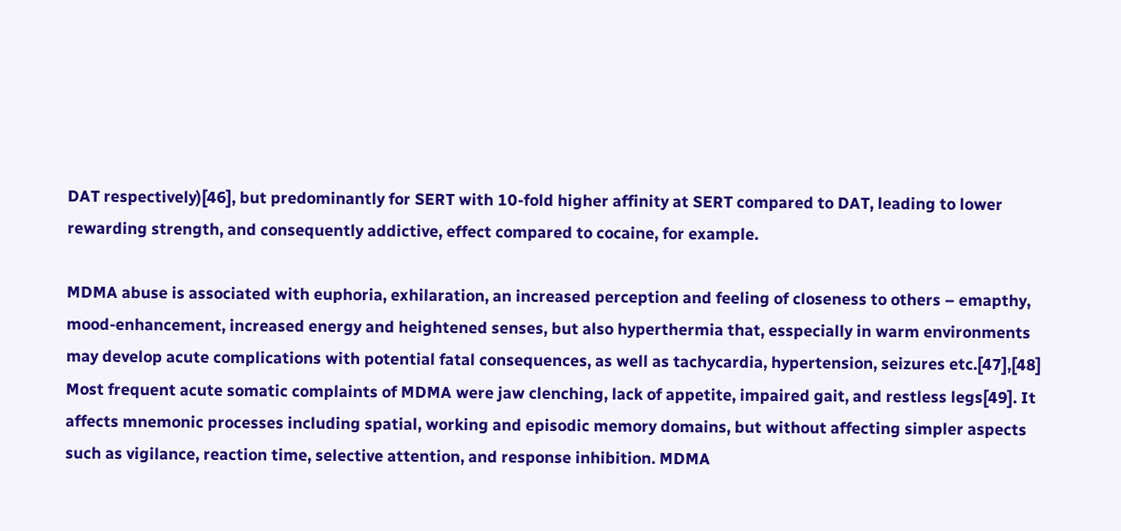DAT respectively)[46], but predominantly for SERT with 10-fold higher affinity at SERT compared to DAT, leading to lower rewarding strength, and consequently addictive, effect compared to cocaine, for example.

MDMA abuse is associated with euphoria, exhilaration, an increased perception and feeling of closeness to others – emapthy, mood-enhancement, increased energy and heightened senses, but also hyperthermia that, esspecially in warm environments may develop acute complications with potential fatal consequences, as well as tachycardia, hypertension, seizures etc.[47],[48] Most frequent acute somatic complaints of MDMA were jaw clenching, lack of appetite, impaired gait, and restless legs[49]. It affects mnemonic processes including spatial, working and episodic memory domains, but without affecting simpler aspects such as vigilance, reaction time, selective attention, and response inhibition. MDMA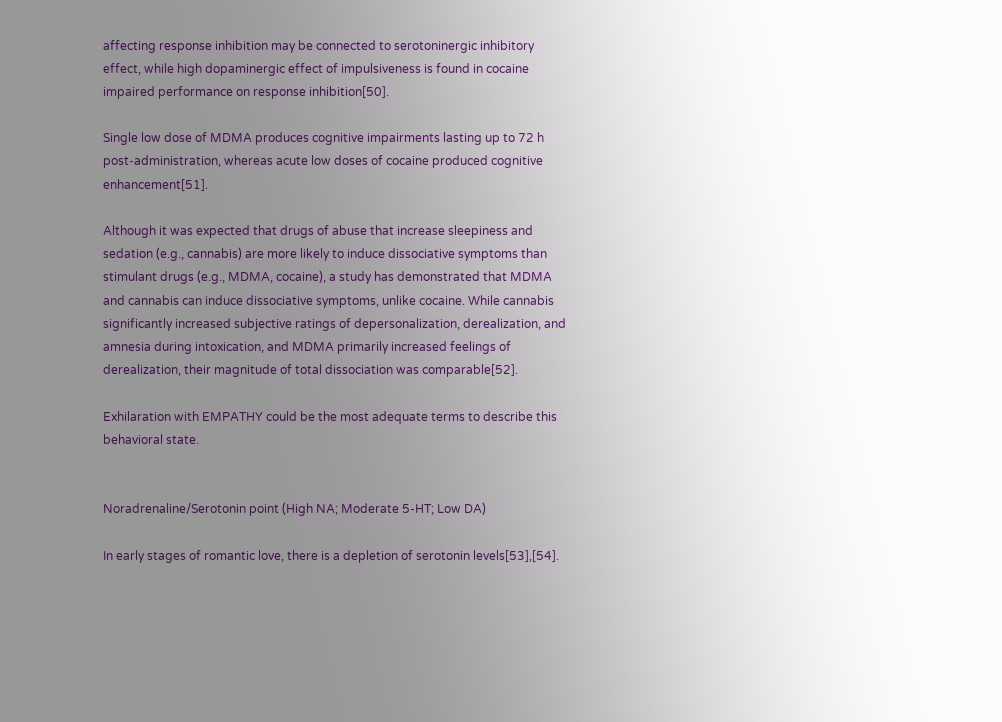affecting response inhibition may be connected to serotoninergic inhibitory effect, while high dopaminergic effect of impulsiveness is found in cocaine impaired performance on response inhibition[50].

Single low dose of MDMA produces cognitive impairments lasting up to 72 h post-administration, whereas acute low doses of cocaine produced cognitive enhancement[51].

Although it was expected that drugs of abuse that increase sleepiness and sedation (e.g., cannabis) are more likely to induce dissociative symptoms than stimulant drugs (e.g., MDMA, cocaine), a study has demonstrated that MDMA and cannabis can induce dissociative symptoms, unlike cocaine. While cannabis significantly increased subjective ratings of depersonalization, derealization, and amnesia during intoxication, and MDMA primarily increased feelings of derealization, their magnitude of total dissociation was comparable[52].

Exhilaration with EMPATHY could be the most adequate terms to describe this behavioral state.


Noradrenaline/Serotonin point (High NA; Moderate 5-HT; Low DA)

In early stages of romantic love, there is a depletion of serotonin levels[53],[54].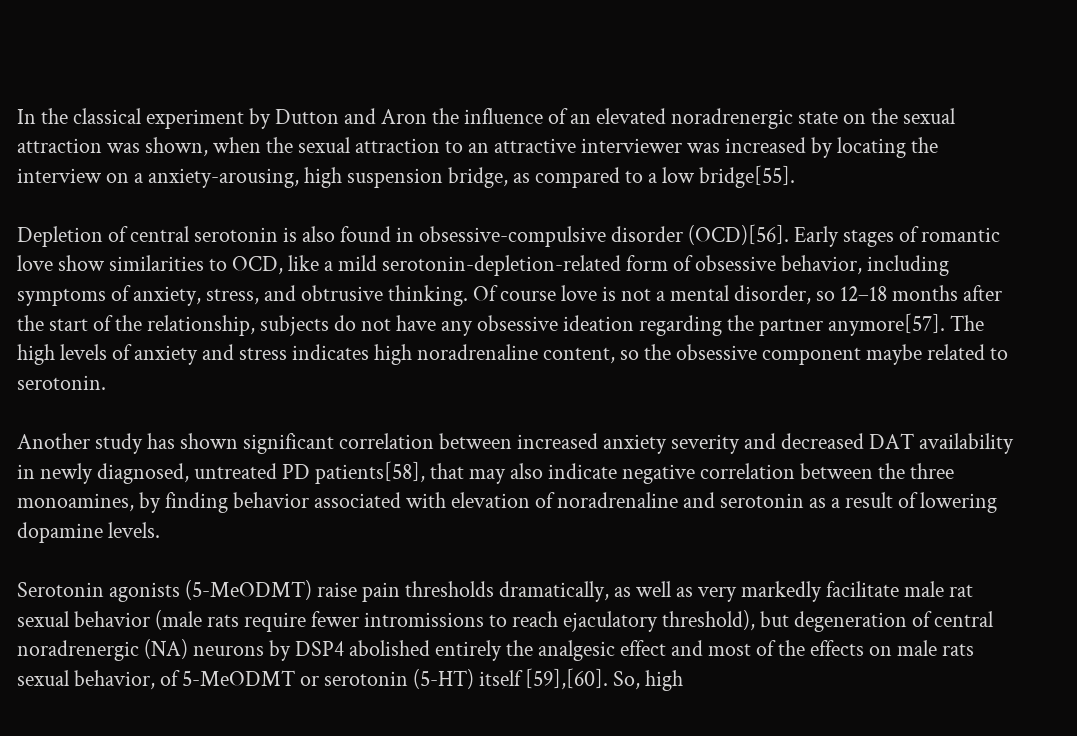In the classical experiment by Dutton and Aron the influence of an elevated noradrenergic state on the sexual attraction was shown, when the sexual attraction to an attractive interviewer was increased by locating the interview on a anxiety-arousing, high suspension bridge, as compared to a low bridge[55].

Depletion of central serotonin is also found in obsessive-compulsive disorder (OCD)[56]. Early stages of romantic love show similarities to OCD, like a mild serotonin-depletion-related form of obsessive behavior, including symptoms of anxiety, stress, and obtrusive thinking. Of course love is not a mental disorder, so 12–18 months after the start of the relationship, subjects do not have any obsessive ideation regarding the partner anymore[57]. The high levels of anxiety and stress indicates high noradrenaline content, so the obsessive component maybe related to serotonin.

Another study has shown significant correlation between increased anxiety severity and decreased DAT availability in newly diagnosed, untreated PD patients[58], that may also indicate negative correlation between the three monoamines, by finding behavior associated with elevation of noradrenaline and serotonin as a result of lowering dopamine levels.

Serotonin agonists (5-MeODMT) raise pain thresholds dramatically, as well as very markedly facilitate male rat sexual behavior (male rats require fewer intromissions to reach ejaculatory threshold), but degeneration of central noradrenergic (NA) neurons by DSP4 abolished entirely the analgesic effect and most of the effects on male rats sexual behavior, of 5-MeODMT or serotonin (5-HT) itself [59],[60]. So, high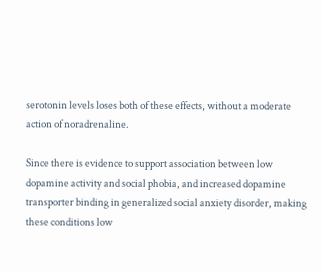serotonin levels loses both of these effects, without a moderate action of noradrenaline.

Since there is evidence to support association between low dopamine activity and social phobia, and increased dopamine transporter binding in generalized social anxiety disorder, making these conditions low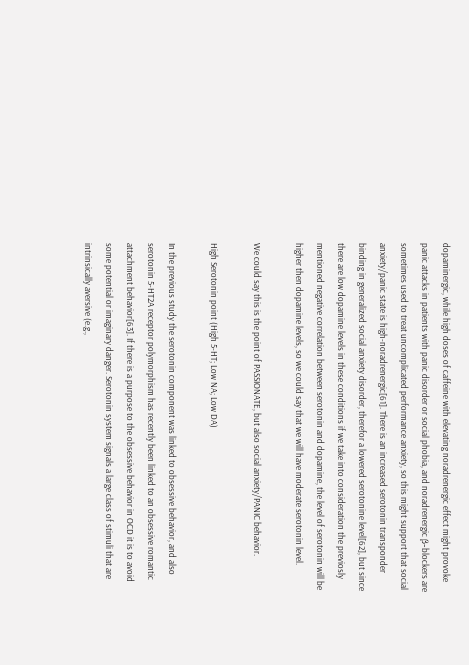dopaminergic, while high doses of caffeine with elevating noradrenergic effect might provoke panic attacks in patients with panic disorder or social phobia, and noradrenergic β-blockers are sometimes used to treat uncomplicated performance anxiety, so this might support that social anxiety/panic state is high-noradrenergic[61]. There is an increased serotonin transponder binding in generalized social anxiety disorder, therefor a lowered serotonine level[62], but since there are low dopamine levels in these conditions if we take into consideration the previosly mentioned negative correlation between serotonin and dopamine, the level of serotonin will be higher then dopamine levels, so we could say that we will have moderate serotonin level.

We could say this is the point of PASSIONATE, but also social anxiety/PANIC behavior.

High Serotonin point (High 5-HT; Low NA; Low DA)

In the previous study the serotonin component was linked to obsessive behavior, and also serotonin 5-HT2A receptor polymorphism has recently been linked to an obsessive romantic attachment behavior[63]. If there is a purpose to the obsessive behavior in OCD it is to avoid some potential or imaginary danger. Serotonin system signals a large class of stimuli that are intrinsically aversive (e.g.,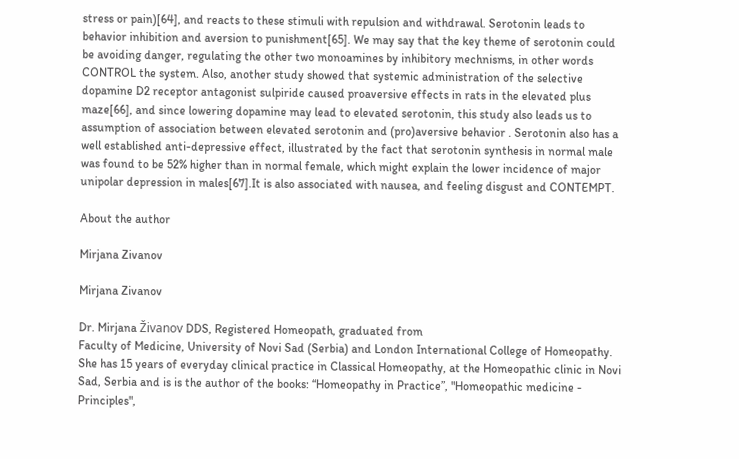stress or pain)[64], and reacts to these stimuli with repulsion and withdrawal. Serotonin leads to behavior inhibition and aversion to punishment[65]. We may say that the key theme of serotonin could be avoiding danger, regulating the other two monoamines by inhibitory mechnisms, in other words CONTROL the system. Also, another study showed that systemic administration of the selective dopamine D2 receptor antagonist sulpiride caused proaversive effects in rats in the elevated plus maze[66], and since lowering dopamine may lead to elevated serotonin, this study also leads us to assumption of association between elevated serotonin and (pro)aversive behavior . Serotonin also has a well established anti-depressive effect, illustrated by the fact that serotonin synthesis in normal male was found to be 52% higher than in normal female, which might explain the lower incidence of major unipolar depression in males[67].It is also associated with nausea, and feeling disgust and CONTEMPT.

About the author

Mirjana Zivanov

Mirjana Zivanov

Dr. Mirjana Živanov DDS, Registered Homeopath, graduated from
Faculty of Medicine, University of Novi Sad (Serbia) and London International College of Homeopathy. She has 15 years of everyday clinical practice in Classical Homeopathy, at the Homeopathic clinic in Novi Sad, Serbia and is is the author of the books: “Homeopathy in Practice”, "Homeopathic medicine - Principles",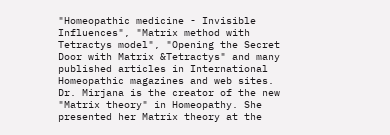"Homeopathic medicine - Invisible Influences", "Matrix method with Tetractys model", "Opening the Secret Door with Matrix &Tetractys" and many published articles in International Homeopathic magazines and web sites.
Dr. Mirjana is the creator of the new "Matrix theory" in Homeopathy. She presented her Matrix theory at the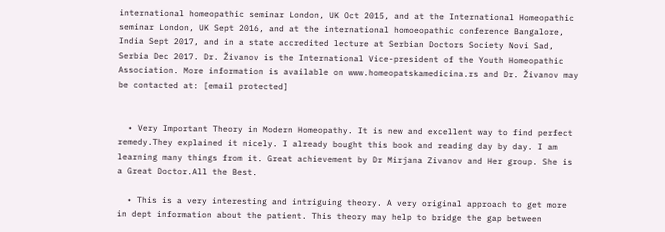international homeopathic seminar London, UK Oct 2015, and at the International Homeopathic seminar London, UK Sept 2016, and at the international homoeopathic conference Bangalore, India Sept 2017, and in a state accredited lecture at Serbian Doctors Society Novi Sad, Serbia Dec 2017. Dr. Živanov is the International Vice-president of the Youth Homeopathic Association. More information is available on www.homeopatskamedicina.rs and Dr. Živanov may be contacted at: [email protected]


  • Very Important Theory in Modern Homeopathy. It is new and excellent way to find perfect remedy.They explained it nicely. I already bought this book and reading day by day. I am learning many things from it. Great achievement by Dr Mirjana Zivanov and Her group. She is a Great Doctor.All the Best.

  • This is a very interesting and intriguing theory. A very original approach to get more in dept information about the patient. This theory may help to bridge the gap between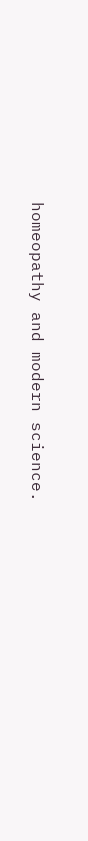homeopathy and modern science.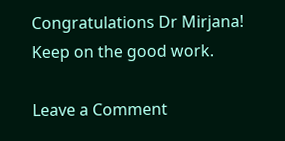Congratulations Dr Mirjana! Keep on the good work.

Leave a Comment